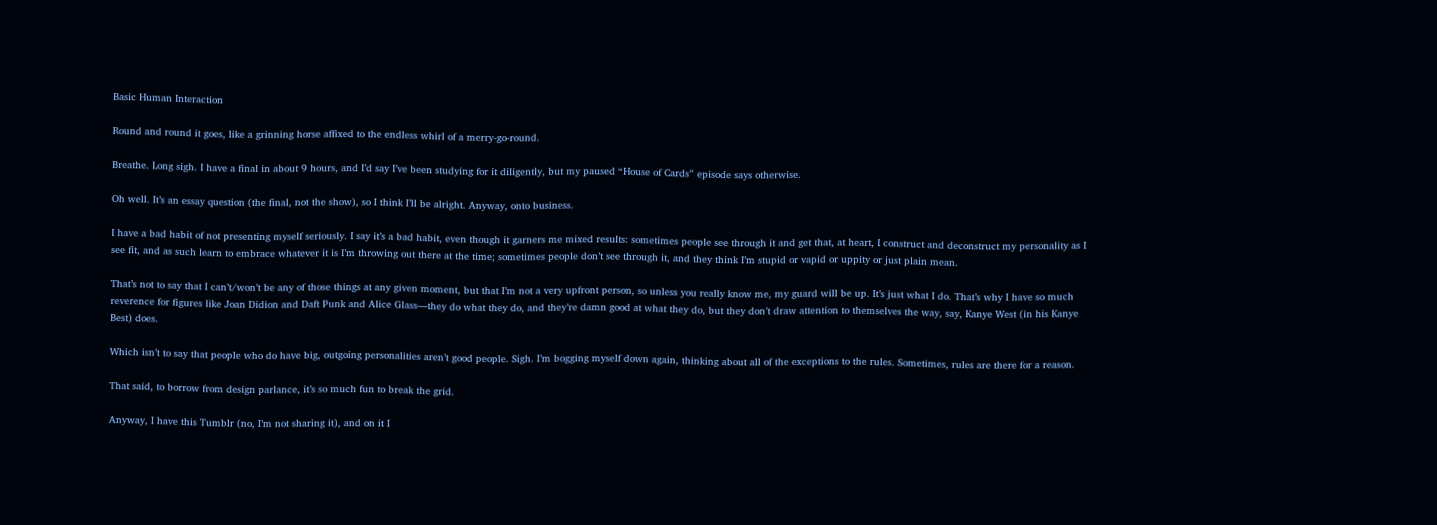Basic Human Interaction

Round and round it goes, like a grinning horse affixed to the endless whirl of a merry-go-round.

Breathe. Long sigh. I have a final in about 9 hours, and I’d say I’ve been studying for it diligently, but my paused “House of Cards” episode says otherwise.

Oh well. It’s an essay question (the final, not the show), so I think I’ll be alright. Anyway, onto business.

I have a bad habit of not presenting myself seriously. I say it’s a bad habit, even though it garners me mixed results: sometimes people see through it and get that, at heart, I construct and deconstruct my personality as I see fit, and as such learn to embrace whatever it is I’m throwing out there at the time; sometimes people don’t see through it, and they think I’m stupid or vapid or uppity or just plain mean.

That’s not to say that I can’t/won’t be any of those things at any given moment, but that I’m not a very upfront person, so unless you really know me, my guard will be up. It’s just what I do. That’s why I have so much reverence for figures like Joan Didion and Daft Punk and Alice Glass—they do what they do, and they’re damn good at what they do, but they don’t draw attention to themselves the way, say, Kanye West (in his Kanye Best) does.

Which isn’t to say that people who do have big, outgoing personalities aren’t good people. Sigh. I’m bogging myself down again, thinking about all of the exceptions to the rules. Sometimes, rules are there for a reason.

That said, to borrow from design parlance, it’s so much fun to break the grid.

Anyway, I have this Tumblr (no, I’m not sharing it), and on it I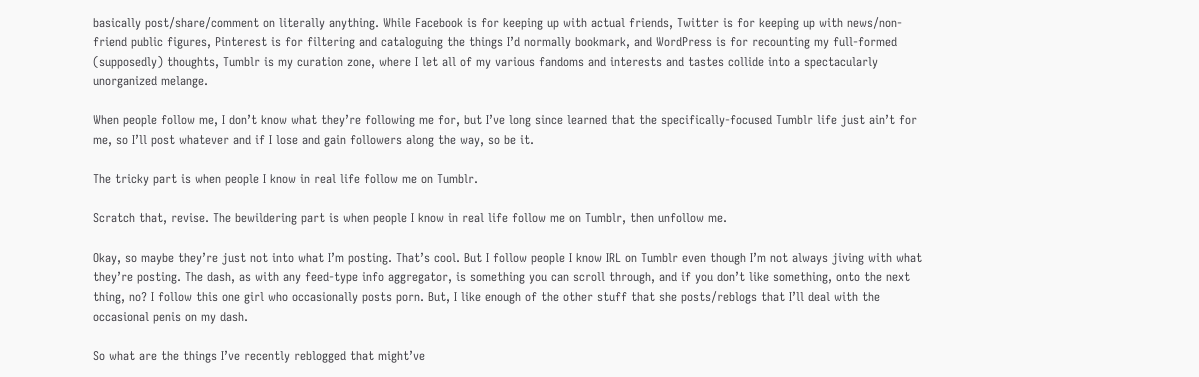basically post/share/comment on literally anything. While Facebook is for keeping up with actual friends, Twitter is for keeping up with news/non-friend public figures, Pinterest is for filtering and cataloguing the things I’d normally bookmark, and WordPress is for recounting my full-formed (supposedly) thoughts, Tumblr is my curation zone, where I let all of my various fandoms and interests and tastes collide into a spectacularly unorganized melange.

When people follow me, I don’t know what they’re following me for, but I’ve long since learned that the specifically-focused Tumblr life just ain’t for me, so I’ll post whatever and if I lose and gain followers along the way, so be it.

The tricky part is when people I know in real life follow me on Tumblr.

Scratch that, revise. The bewildering part is when people I know in real life follow me on Tumblr, then unfollow me.

Okay, so maybe they’re just not into what I’m posting. That’s cool. But I follow people I know IRL on Tumblr even though I’m not always jiving with what they’re posting. The dash, as with any feed-type info aggregator, is something you can scroll through, and if you don’t like something, onto the next thing, no? I follow this one girl who occasionally posts porn. But, I like enough of the other stuff that she posts/reblogs that I’ll deal with the occasional penis on my dash.

So what are the things I’ve recently reblogged that might’ve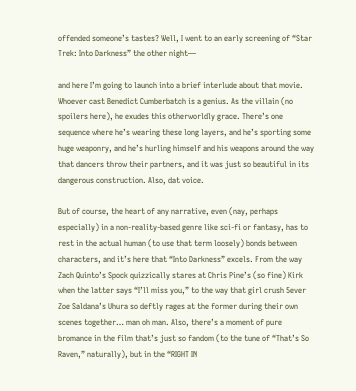offended someone’s tastes? Well, I went to an early screening of “Star Trek: Into Darkness” the other night—

and here I’m going to launch into a brief interlude about that movie. Whoever cast Benedict Cumberbatch is a genius. As the villain (no spoilers here), he exudes this otherworldly grace. There’s one sequence where he’s wearing these long layers, and he’s sporting some huge weaponry, and he’s hurling himself and his weapons around the way that dancers throw their partners, and it was just so beautiful in its dangerous construction. Also, dat voice.

But of course, the heart of any narrative, even (nay, perhaps especially) in a non-reality-based genre like sci-fi or fantasy, has to rest in the actual human (to use that term loosely) bonds between characters, and it’s here that “Into Darkness” excels. From the way Zach Quinto’s Spock quizzically stares at Chris Pine’s (so fine) Kirk when the latter says “I’ll miss you,” to the way that girl crush 5ever Zoe Saldana’s Uhura so deftly rages at the former during their own scenes together… man oh man. Also, there’s a moment of pure bromance in the film that’s just so fandom (to the tune of “That’s So Raven,” naturally), but in the “RIGHT IN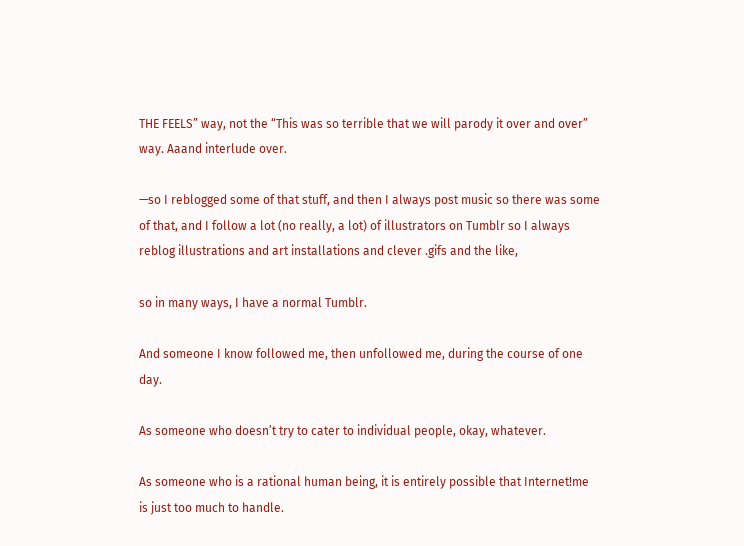THE FEELS” way, not the “This was so terrible that we will parody it over and over” way. Aaand interlude over.

—so I reblogged some of that stuff, and then I always post music so there was some of that, and I follow a lot (no really, a lot) of illustrators on Tumblr so I always reblog illustrations and art installations and clever .gifs and the like,

so in many ways, I have a normal Tumblr.

And someone I know followed me, then unfollowed me, during the course of one day.

As someone who doesn’t try to cater to individual people, okay, whatever.

As someone who is a rational human being, it is entirely possible that Internet!me is just too much to handle.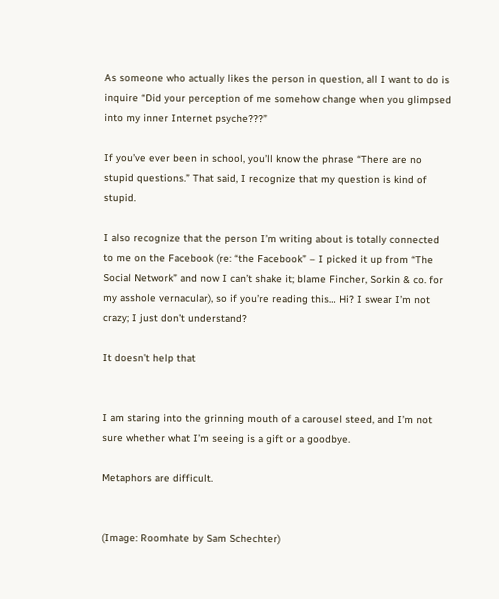As someone who actually likes the person in question, all I want to do is inquire “Did your perception of me somehow change when you glimpsed into my inner Internet psyche???”

If you’ve ever been in school, you’ll know the phrase “There are no stupid questions.” That said, I recognize that my question is kind of stupid.

I also recognize that the person I’m writing about is totally connected to me on the Facebook (re: “the Facebook” – I picked it up from “The Social Network” and now I can’t shake it; blame Fincher, Sorkin & co. for my asshole vernacular), so if you’re reading this… Hi? I swear I’m not crazy; I just don’t understand?

It doesn’t help that


I am staring into the grinning mouth of a carousel steed, and I’m not sure whether what I’m seeing is a gift or a goodbye.

Metaphors are difficult.


(Image: Roomhate by Sam Schechter)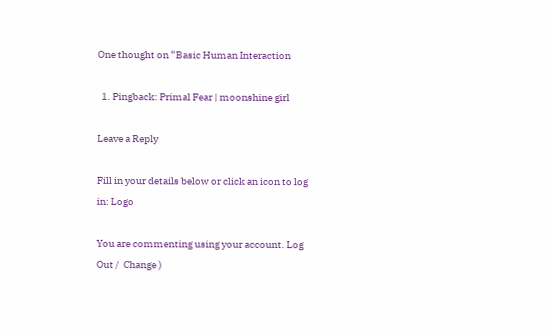One thought on “Basic Human Interaction

  1. Pingback: Primal Fear | moonshine girl

Leave a Reply

Fill in your details below or click an icon to log in: Logo

You are commenting using your account. Log Out /  Change )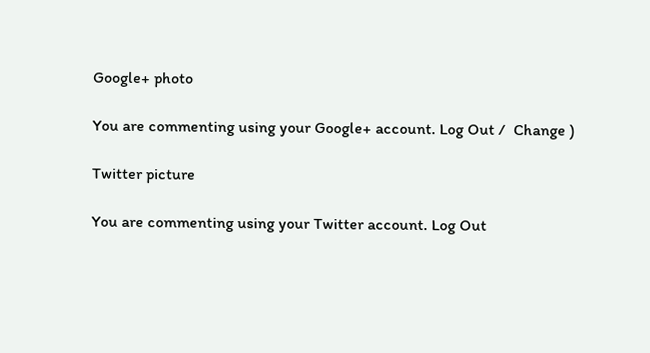Google+ photo

You are commenting using your Google+ account. Log Out /  Change )

Twitter picture

You are commenting using your Twitter account. Log Out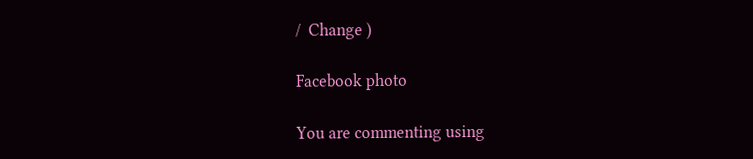/  Change )

Facebook photo

You are commenting using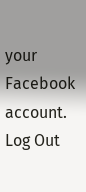your Facebook account. Log Out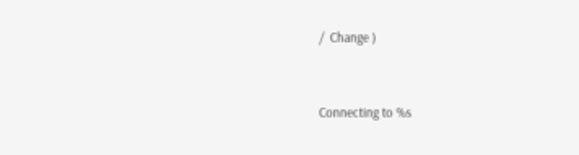/  Change )


Connecting to %s